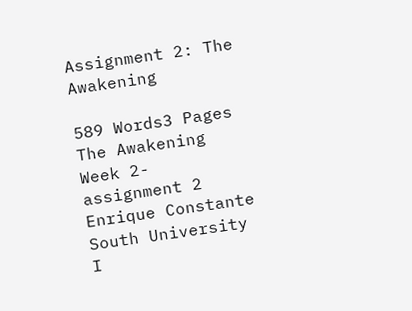Assignment 2: The Awakening

589 Words3 Pages
The Awakening Week 2- assignment 2 Enrique Constante South University I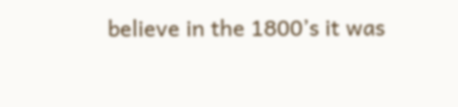believe in the 1800’s it was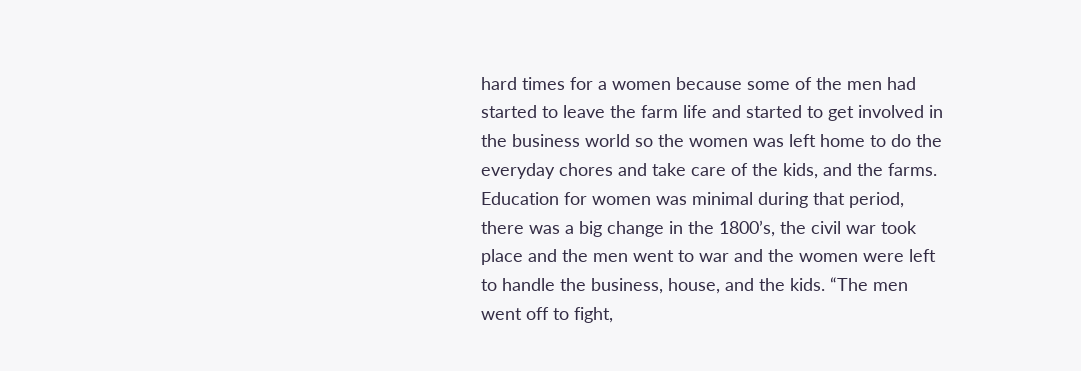hard times for a women because some of the men had started to leave the farm life and started to get involved in the business world so the women was left home to do the everyday chores and take care of the kids, and the farms. Education for women was minimal during that period, there was a big change in the 1800’s, the civil war took place and the men went to war and the women were left to handle the business, house, and the kids. “The men went off to fight,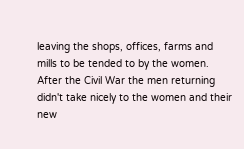leaving the shops, offices, farms and mills to be tended to by the women. After the Civil War the men returning didn't take nicely to the women and their new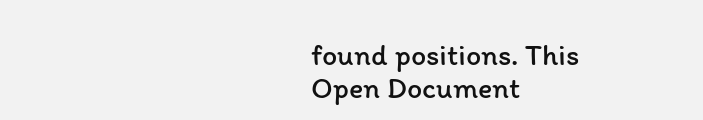found positions. This
Open Document